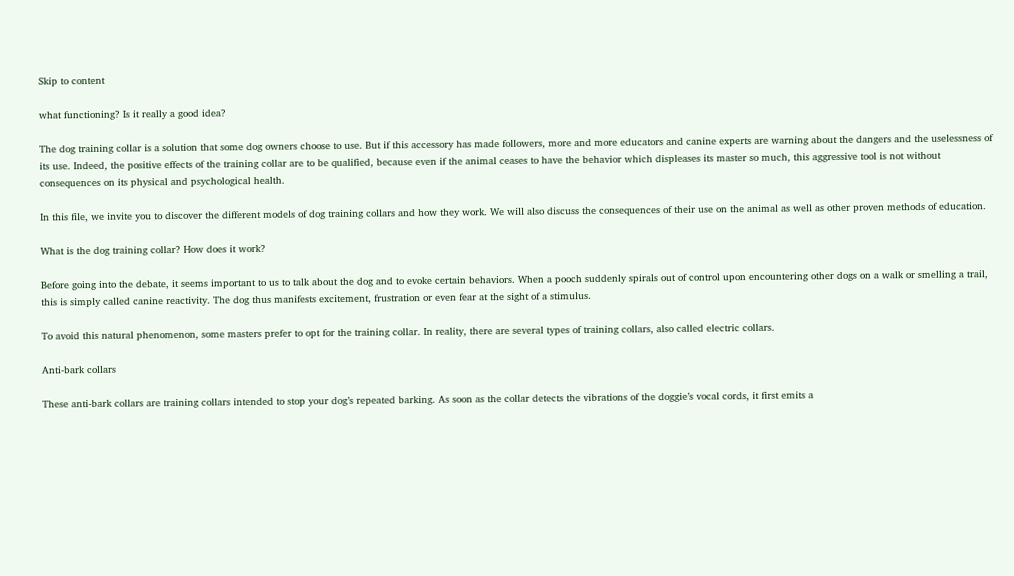Skip to content

what functioning? Is it really a good idea?

The dog training collar is a solution that some dog owners choose to use. But if this accessory has made followers, more and more educators and canine experts are warning about the dangers and the uselessness of its use. Indeed, the positive effects of the training collar are to be qualified, because even if the animal ceases to have the behavior which displeases its master so much, this aggressive tool is not without consequences on its physical and psychological health.

In this file, we invite you to discover the different models of dog training collars and how they work. We will also discuss the consequences of their use on the animal as well as other proven methods of education.

What is the dog training collar? How does it work?

Before going into the debate, it seems important to us to talk about the dog and to evoke certain behaviors. When a pooch suddenly spirals out of control upon encountering other dogs on a walk or smelling a trail, this is simply called canine reactivity. The dog thus manifests excitement, frustration or even fear at the sight of a stimulus.

To avoid this natural phenomenon, some masters prefer to opt for the training collar. In reality, there are several types of training collars, also called electric collars.

Anti-bark collars

These anti-bark collars are training collars intended to stop your dog’s repeated barking. As soon as the collar detects the vibrations of the doggie’s vocal cords, it first emits a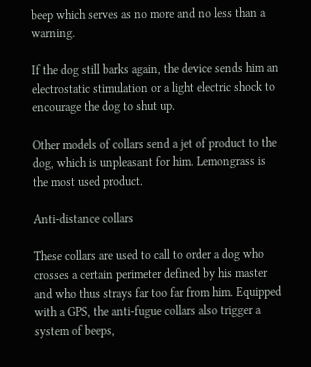beep which serves as no more and no less than a warning.

If the dog still barks again, the device sends him an electrostatic stimulation or a light electric shock to encourage the dog to shut up.

Other models of collars send a jet of product to the dog, which is unpleasant for him. Lemongrass is the most used product.

Anti-distance collars

These collars are used to call to order a dog who crosses a certain perimeter defined by his master and who thus strays far too far from him. Equipped with a GPS, the anti-fugue collars also trigger a system of beeps,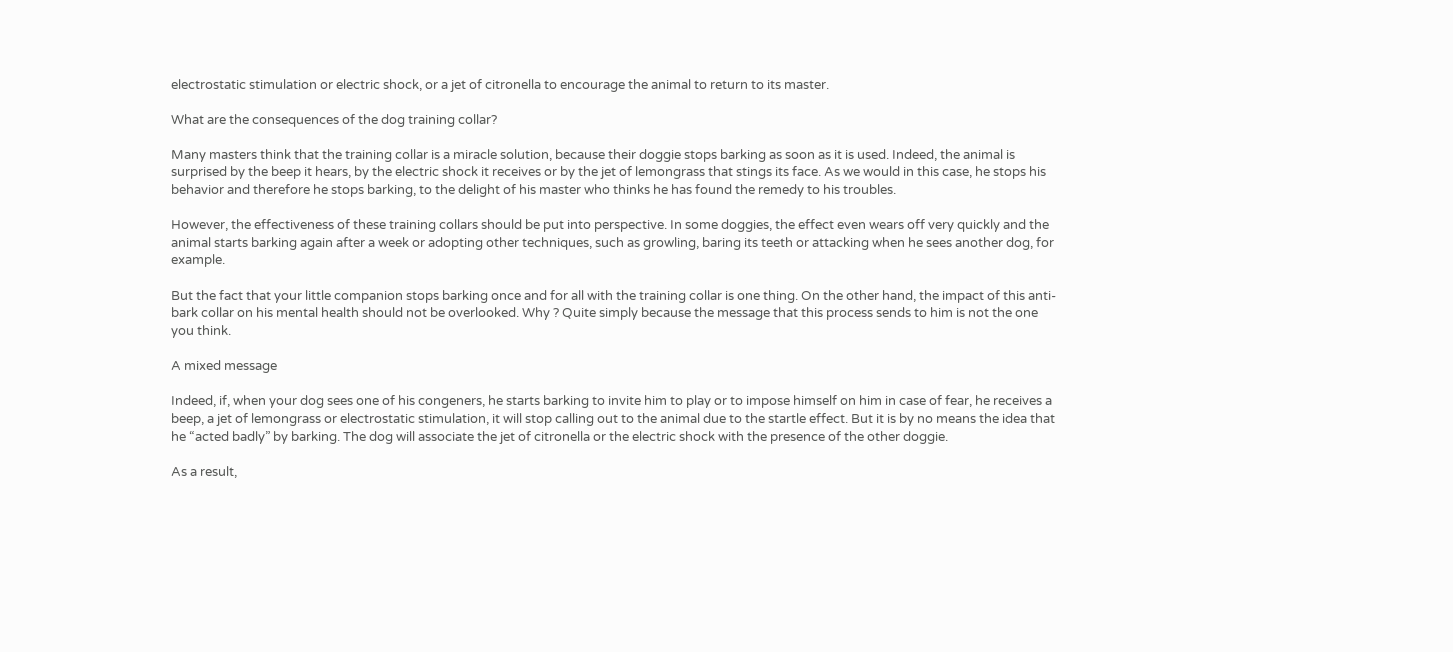electrostatic stimulation or electric shock, or a jet of citronella to encourage the animal to return to its master.

What are the consequences of the dog training collar?

Many masters think that the training collar is a miracle solution, because their doggie stops barking as soon as it is used. Indeed, the animal is surprised by the beep it hears, by the electric shock it receives or by the jet of lemongrass that stings its face. As we would in this case, he stops his behavior and therefore he stops barking, to the delight of his master who thinks he has found the remedy to his troubles.

However, the effectiveness of these training collars should be put into perspective. In some doggies, the effect even wears off very quickly and the animal starts barking again after a week or adopting other techniques, such as growling, baring its teeth or attacking when he sees another dog, for example.

But the fact that your little companion stops barking once and for all with the training collar is one thing. On the other hand, the impact of this anti-bark collar on his mental health should not be overlooked. Why ? Quite simply because the message that this process sends to him is not the one you think.

A mixed message

Indeed, if, when your dog sees one of his congeners, he starts barking to invite him to play or to impose himself on him in case of fear, he receives a beep, a jet of lemongrass or electrostatic stimulation, it will stop calling out to the animal due to the startle effect. But it is by no means the idea that he “acted badly” by barking. The dog will associate the jet of citronella or the electric shock with the presence of the other doggie.

As a result,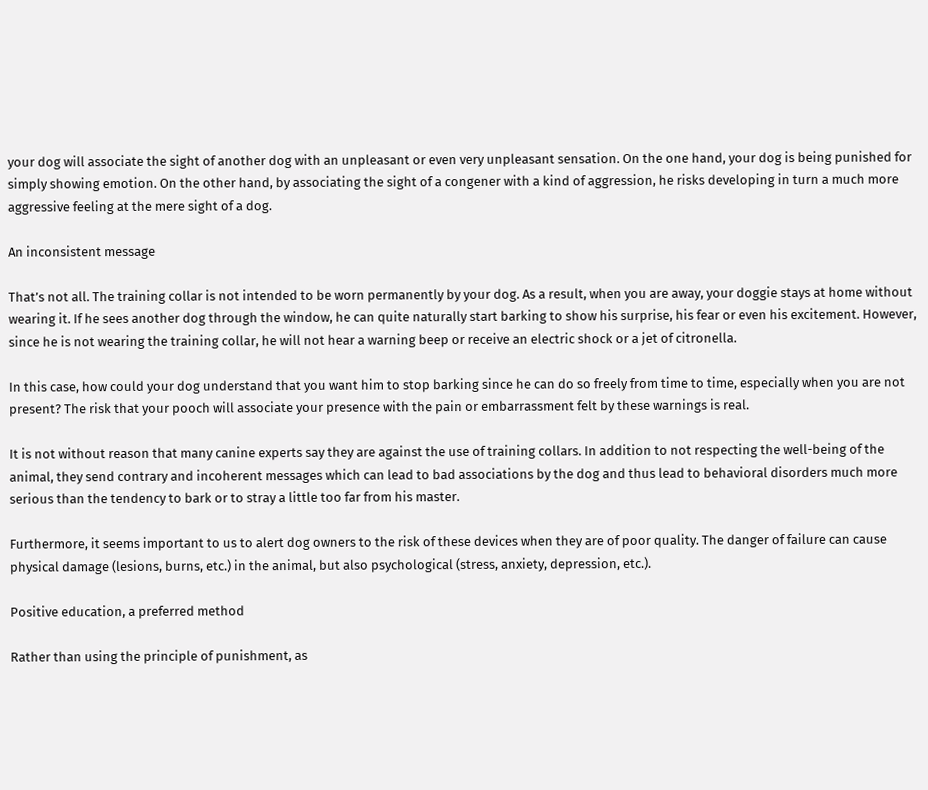your dog will associate the sight of another dog with an unpleasant or even very unpleasant sensation. On the one hand, your dog is being punished for simply showing emotion. On the other hand, by associating the sight of a congener with a kind of aggression, he risks developing in turn a much more aggressive feeling at the mere sight of a dog.

An inconsistent message

That’s not all. The training collar is not intended to be worn permanently by your dog. As a result, when you are away, your doggie stays at home without wearing it. If he sees another dog through the window, he can quite naturally start barking to show his surprise, his fear or even his excitement. However, since he is not wearing the training collar, he will not hear a warning beep or receive an electric shock or a jet of citronella.

In this case, how could your dog understand that you want him to stop barking since he can do so freely from time to time, especially when you are not present? The risk that your pooch will associate your presence with the pain or embarrassment felt by these warnings is real.

It is not without reason that many canine experts say they are against the use of training collars. In addition to not respecting the well-being of the animal, they send contrary and incoherent messages which can lead to bad associations by the dog and thus lead to behavioral disorders much more serious than the tendency to bark or to stray a little too far from his master.

Furthermore, it seems important to us to alert dog owners to the risk of these devices when they are of poor quality. The danger of failure can cause physical damage (lesions, burns, etc.) in the animal, but also psychological (stress, anxiety, depression, etc.).

Positive education, a preferred method

Rather than using the principle of punishment, as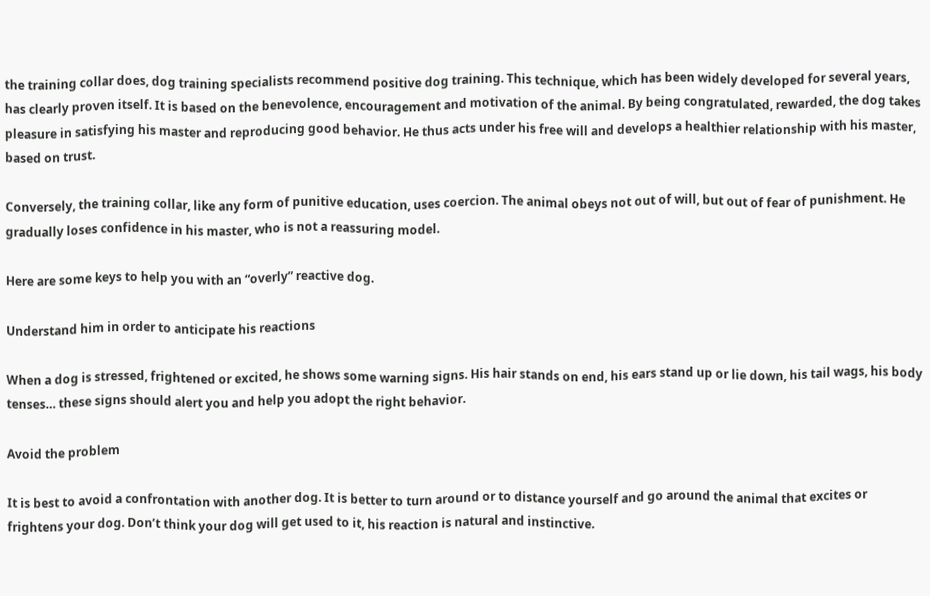the training collar does, dog training specialists recommend positive dog training. This technique, which has been widely developed for several years, has clearly proven itself. It is based on the benevolence, encouragement and motivation of the animal. By being congratulated, rewarded, the dog takes pleasure in satisfying his master and reproducing good behavior. He thus acts under his free will and develops a healthier relationship with his master, based on trust.

Conversely, the training collar, like any form of punitive education, uses coercion. The animal obeys not out of will, but out of fear of punishment. He gradually loses confidence in his master, who is not a reassuring model.

Here are some keys to help you with an “overly” reactive dog.

Understand him in order to anticipate his reactions

When a dog is stressed, frightened or excited, he shows some warning signs. His hair stands on end, his ears stand up or lie down, his tail wags, his body tenses… these signs should alert you and help you adopt the right behavior.

Avoid the problem

It is best to avoid a confrontation with another dog. It is better to turn around or to distance yourself and go around the animal that excites or frightens your dog. Don’t think your dog will get used to it, his reaction is natural and instinctive.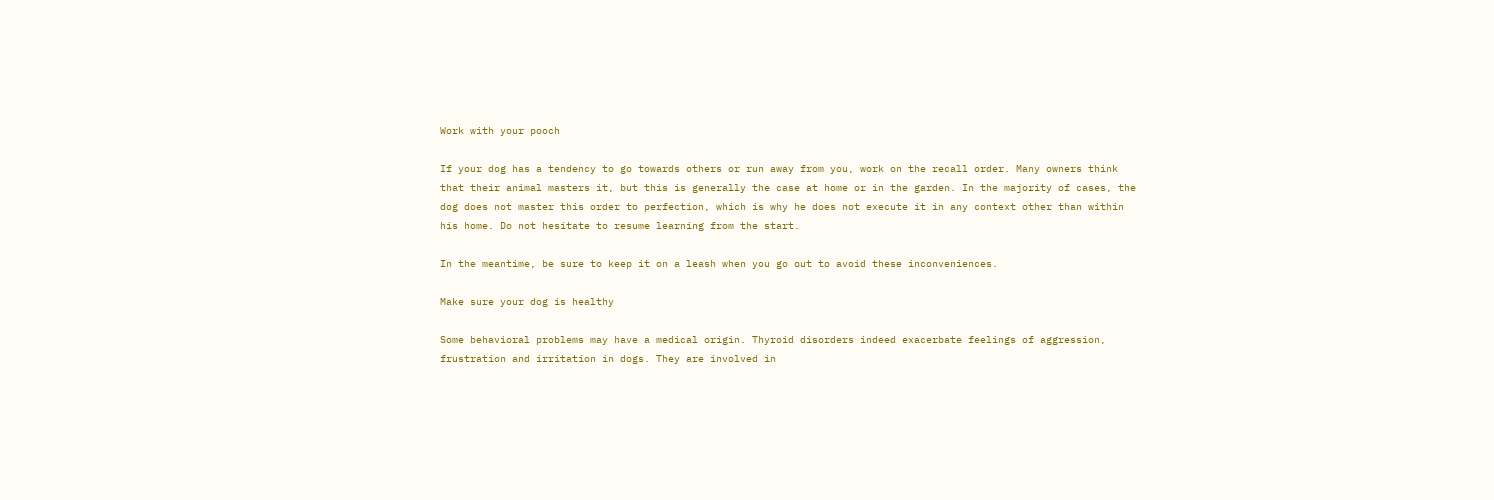Work with your pooch

If your dog has a tendency to go towards others or run away from you, work on the recall order. Many owners think that their animal masters it, but this is generally the case at home or in the garden. In the majority of cases, the dog does not master this order to perfection, which is why he does not execute it in any context other than within his home. Do not hesitate to resume learning from the start.

In the meantime, be sure to keep it on a leash when you go out to avoid these inconveniences.

Make sure your dog is healthy

Some behavioral problems may have a medical origin. Thyroid disorders indeed exacerbate feelings of aggression, frustration and irritation in dogs. They are involved in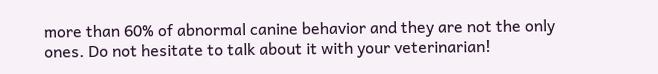more than 60% of abnormal canine behavior and they are not the only ones. Do not hesitate to talk about it with your veterinarian!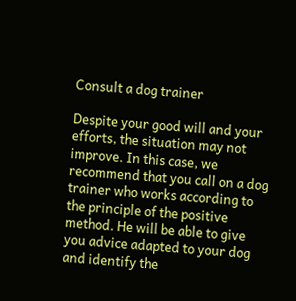Consult a dog trainer

Despite your good will and your efforts, the situation may not improve. In this case, we recommend that you call on a dog trainer who works according to the principle of the positive method. He will be able to give you advice adapted to your dog and identify the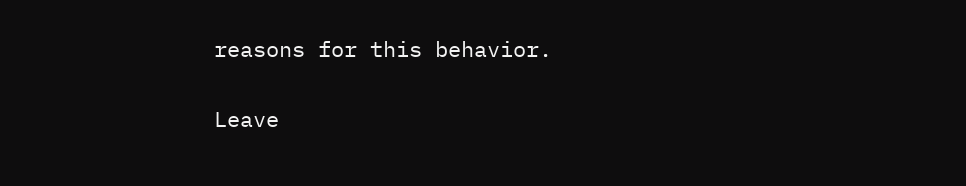reasons for this behavior.

Leave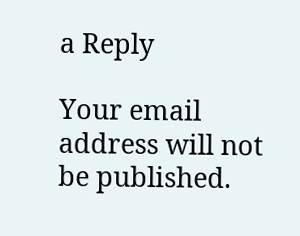a Reply

Your email address will not be published.